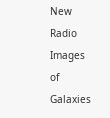New Radio Images of Galaxies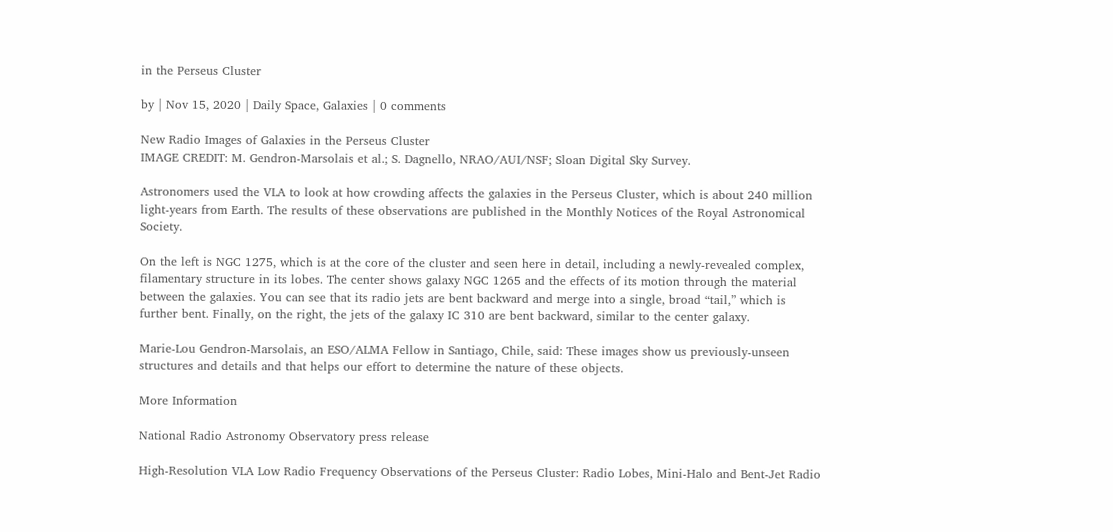in the Perseus Cluster

by | Nov 15, 2020 | Daily Space, Galaxies | 0 comments

New Radio Images of Galaxies in the Perseus Cluster
IMAGE CREDIT: M. Gendron-Marsolais et al.; S. Dagnello, NRAO/AUI/NSF; Sloan Digital Sky Survey.

Astronomers used the VLA to look at how crowding affects the galaxies in the Perseus Cluster, which is about 240 million light-years from Earth. The results of these observations are published in the Monthly Notices of the Royal Astronomical Society.

On the left is NGC 1275, which is at the core of the cluster and seen here in detail, including a newly-revealed complex, filamentary structure in its lobes. The center shows galaxy NGC 1265 and the effects of its motion through the material between the galaxies. You can see that its radio jets are bent backward and merge into a single, broad “tail,” which is further bent. Finally, on the right, the jets of the galaxy IC 310 are bent backward, similar to the center galaxy.

Marie-Lou Gendron-Marsolais, an ESO/ALMA Fellow in Santiago, Chile, said: These images show us previously-unseen structures and details and that helps our effort to determine the nature of these objects.

More Information

National Radio Astronomy Observatory press release

High-Resolution VLA Low Radio Frequency Observations of the Perseus Cluster: Radio Lobes, Mini-Halo and Bent-Jet Radio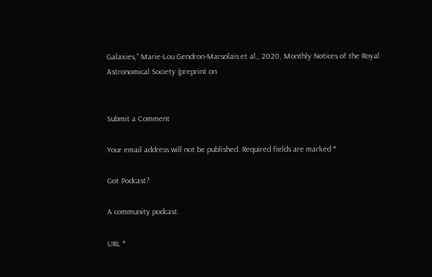Galaxies,” Marie-Lou Gendron-Marsolais et al., 2020, Monthly Notices of the Royal Astronomical Society (preprint on


Submit a Comment

Your email address will not be published. Required fields are marked *

Got Podcast?

A community podcast.

URL *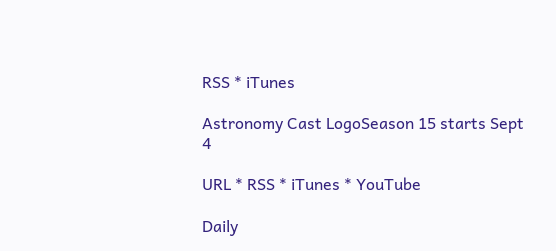RSS * iTunes

Astronomy Cast LogoSeason 15 starts Sept 4

URL * RSS * iTunes * YouTube

Daily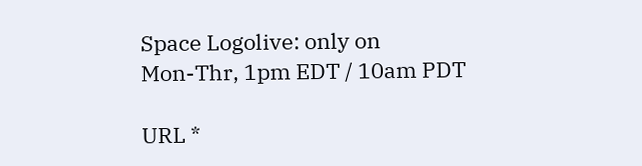Space Logolive: only on
Mon-Thr, 1pm EDT / 10am PDT

URL *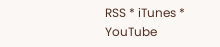RSS * iTunes * YouTube